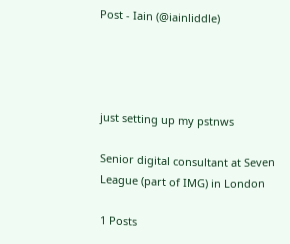Post - Iain (@iainliddle)




just setting up my pstnws

Senior digital consultant at Seven League (part of IMG) in London

1 Posts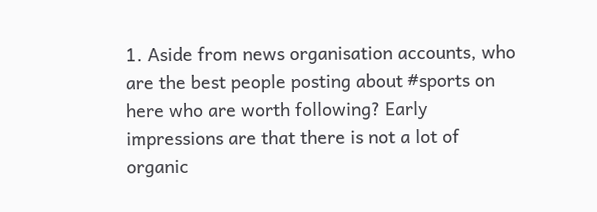1. Aside from news organisation accounts, who are the best people posting about #sports on here who are worth following? Early impressions are that there is not a lot of organic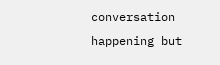conversation happening but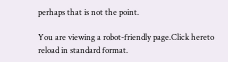perhaps that is not the point.

You are viewing a robot-friendly page.Click hereto reload in standard format.